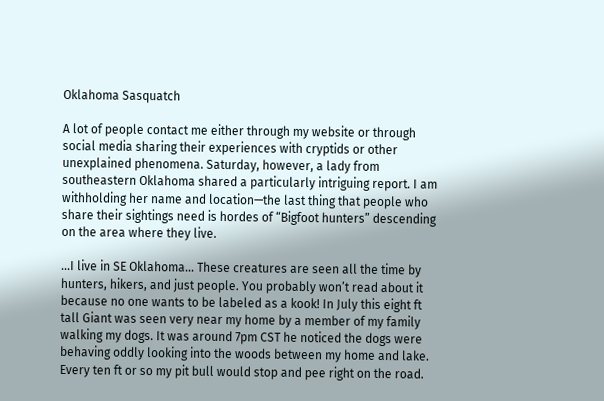Oklahoma Sasquatch

A lot of people contact me either through my website or through social media sharing their experiences with cryptids or other unexplained phenomena. Saturday, however, a lady from southeastern Oklahoma shared a particularly intriguing report. I am withholding her name and location—the last thing that people who share their sightings need is hordes of “Bigfoot hunters” descending on the area where they live.

…I live in SE Oklahoma… These creatures are seen all the time by hunters, hikers, and just people. You probably won’t read about it because no one wants to be labeled as a kook! In July this eight ft tall Giant was seen very near my home by a member of my family walking my dogs. It was around 7pm CST he noticed the dogs were behaving oddly looking into the woods between my home and lake. Every ten ft or so my pit bull would stop and pee right on the road.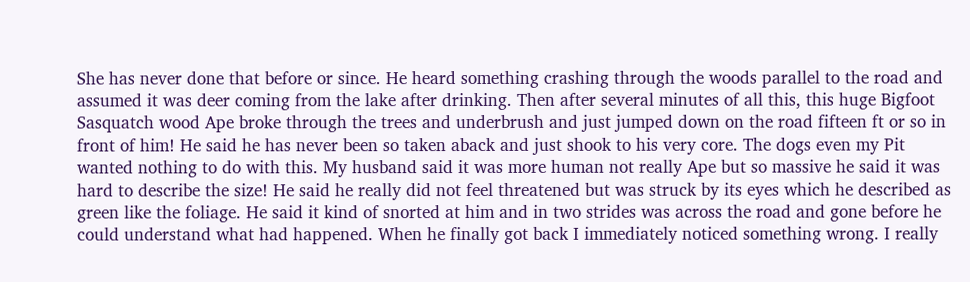She has never done that before or since. He heard something crashing through the woods parallel to the road and assumed it was deer coming from the lake after drinking. Then after several minutes of all this, this huge Bigfoot Sasquatch wood Ape broke through the trees and underbrush and just jumped down on the road fifteen ft or so in front of him! He said he has never been so taken aback and just shook to his very core. The dogs even my Pit wanted nothing to do with this. My husband said it was more human not really Ape but so massive he said it was hard to describe the size! He said he really did not feel threatened but was struck by its eyes which he described as green like the foliage. He said it kind of snorted at him and in two strides was across the road and gone before he could understand what had happened. When he finally got back I immediately noticed something wrong. I really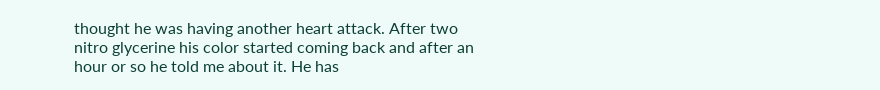thought he was having another heart attack. After two nitro glycerine his color started coming back and after an hour or so he told me about it. He has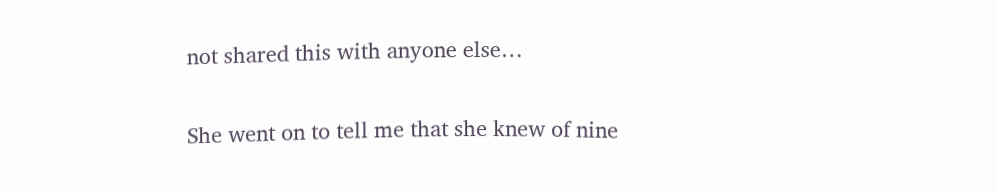not shared this with anyone else…

She went on to tell me that she knew of nine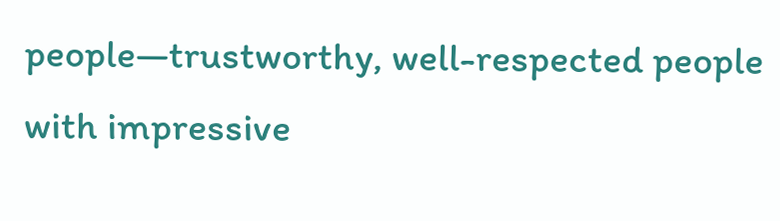people—trustworthy, well-respected people with impressive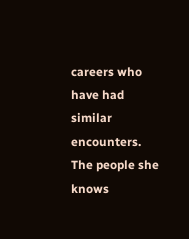careers who have had similar encounters. The people she knows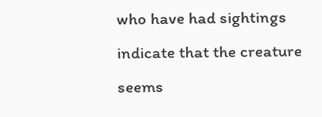who have had sightings indicate that the creature seems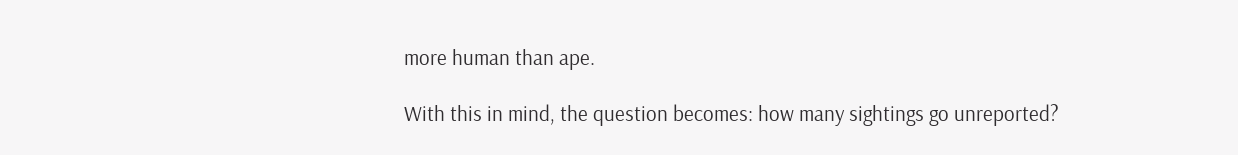more human than ape.

With this in mind, the question becomes: how many sightings go unreported?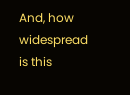And, how widespread is this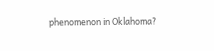phenomenon in Oklahoma?